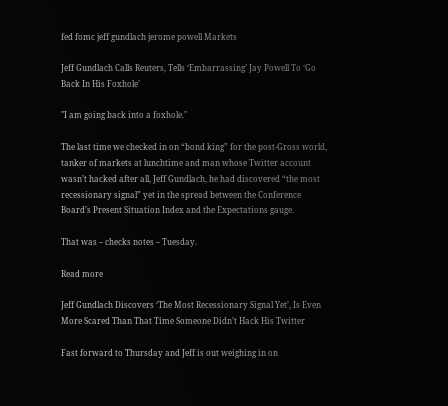fed fomc jeff gundlach jerome powell Markets

Jeff Gundlach Calls Reuters, Tells ‘Embarrassing’ Jay Powell To ‘Go Back In His Foxhole’

"I am going back into a foxhole."

The last time we checked in on “bond king” for the post-Gross world, tanker of markets at lunchtime and man whose Twitter account wasn’t hacked after all, Jeff Gundlach, he had discovered “the most recessionary signal” yet in the spread between the Conference Board’s Present Situation Index and the Expectations gauge.

That was – checks notes – Tuesday.

Read more

Jeff Gundlach Discovers ‘The Most Recessionary Signal Yet’, Is Even More Scared Than That Time Someone Didn’t Hack His Twitter

Fast forward to Thursday and Jeff is out weighing in on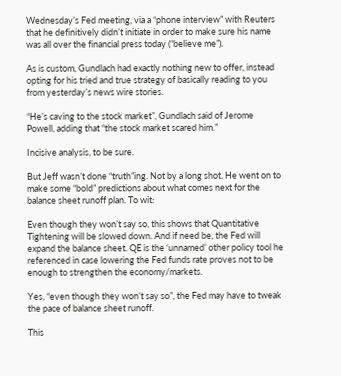Wednesday’s Fed meeting, via a “phone interview” with Reuters that he definitively didn’t initiate in order to make sure his name was all over the financial press today (“believe me”).

As is custom, Gundlach had exactly nothing new to offer, instead opting for his tried and true strategy of basically reading to you from yesterday’s news wire stories.

“He’s caving to the stock market”, Gundlach said of Jerome Powell, adding that “the stock market scared him.”

Incisive analysis, to be sure.

But Jeff wasn’t done “truth”ing. Not by a long shot. He went on to make some “bold” predictions about what comes next for the balance sheet runoff plan. To wit:

Even though they won’t say so, this shows that Quantitative Tightening will be slowed down. And if need be, the Fed will expand the balance sheet. QE is the ‘unnamed’ other policy tool he referenced in case lowering the Fed funds rate proves not to be enough to strengthen the economy/markets.

Yes, “even though they won’t say so”, the Fed may have to tweak the pace of balance sheet runoff.

This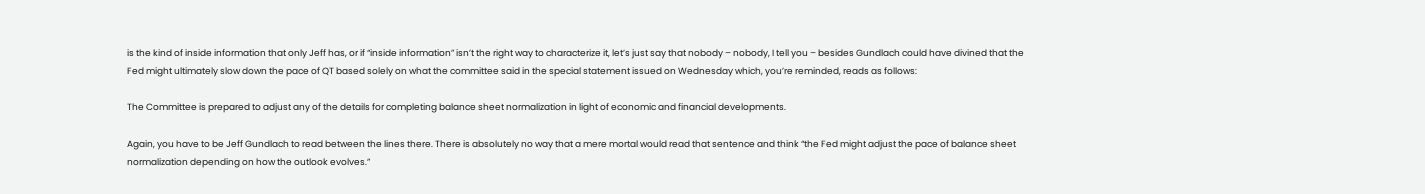is the kind of inside information that only Jeff has, or if “inside information” isn’t the right way to characterize it, let’s just say that nobody – nobody, I tell you – besides Gundlach could have divined that the Fed might ultimately slow down the pace of QT based solely on what the committee said in the special statement issued on Wednesday which, you’re reminded, reads as follows:

The Committee is prepared to adjust any of the details for completing balance sheet normalization in light of economic and financial developments.

Again, you have to be Jeff Gundlach to read between the lines there. There is absolutely no way that a mere mortal would read that sentence and think “the Fed might adjust the pace of balance sheet normalization depending on how the outlook evolves.”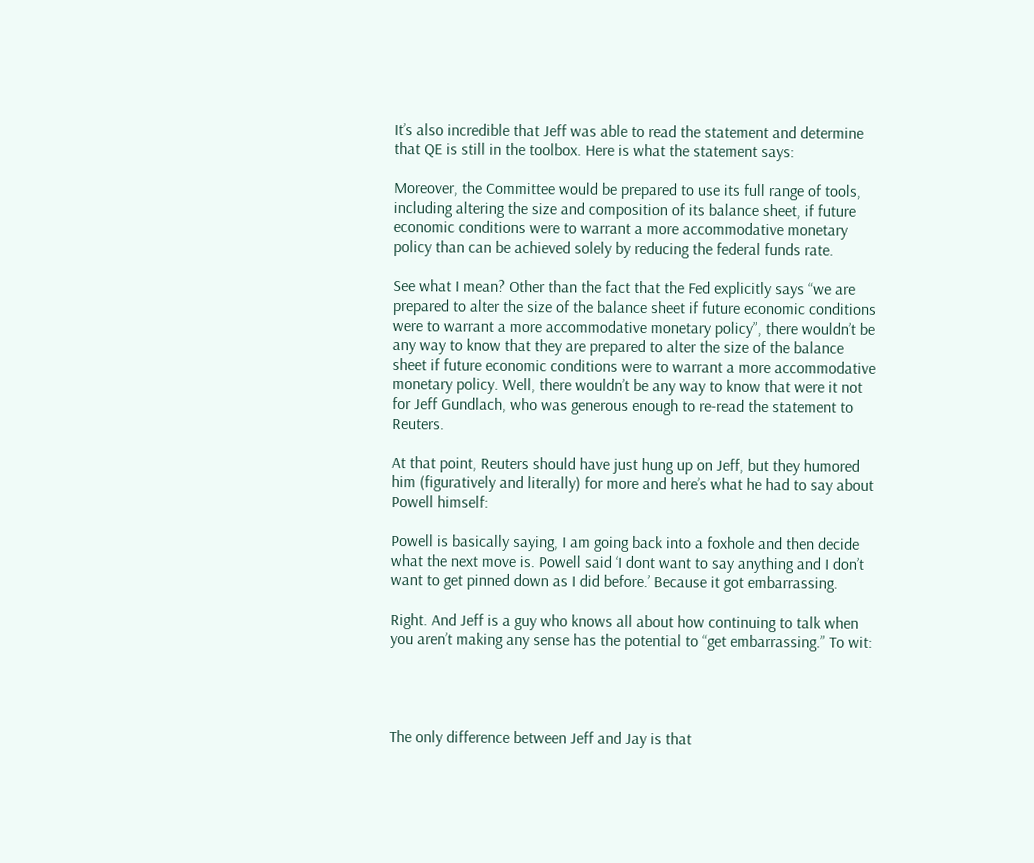It’s also incredible that Jeff was able to read the statement and determine that QE is still in the toolbox. Here is what the statement says:

Moreover, the Committee would be prepared to use its full range of tools, including altering the size and composition of its balance sheet, if future economic conditions were to warrant a more accommodative monetary policy than can be achieved solely by reducing the federal funds rate.

See what I mean? Other than the fact that the Fed explicitly says “we are prepared to alter the size of the balance sheet if future economic conditions were to warrant a more accommodative monetary policy”, there wouldn’t be any way to know that they are prepared to alter the size of the balance sheet if future economic conditions were to warrant a more accommodative monetary policy. Well, there wouldn’t be any way to know that were it not for Jeff Gundlach, who was generous enough to re-read the statement to Reuters.

At that point, Reuters should have just hung up on Jeff, but they humored him (figuratively and literally) for more and here’s what he had to say about Powell himself:

Powell is basically saying, I am going back into a foxhole and then decide what the next move is. Powell said ‘I dont want to say anything and I don’t want to get pinned down as I did before.’ Because it got embarrassing.

Right. And Jeff is a guy who knows all about how continuing to talk when you aren’t making any sense has the potential to “get embarrassing.” To wit:




The only difference between Jeff and Jay is that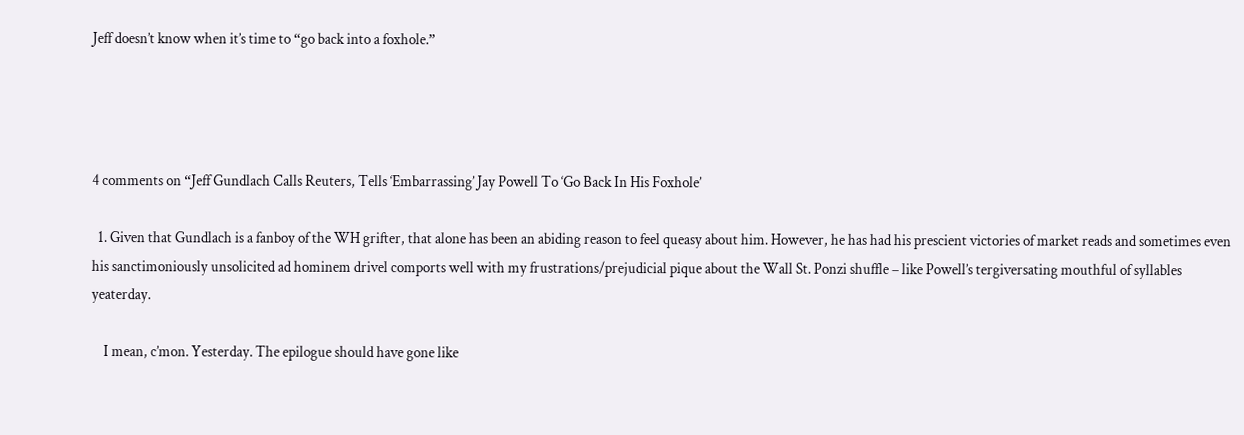Jeff doesn’t know when it’s time to “go back into a foxhole.”




4 comments on “Jeff Gundlach Calls Reuters, Tells ‘Embarrassing’ Jay Powell To ‘Go Back In His Foxhole’

  1. Given that Gundlach is a fanboy of the WH grifter, that alone has been an abiding reason to feel queasy about him. However, he has had his prescient victories of market reads and sometimes even his sanctimoniously unsolicited ad hominem drivel comports well with my frustrations/prejudicial pique about the Wall St. Ponzi shuffle – like Powell’s tergiversating mouthful of syllables yeaterday.

    I mean, c’mon. Yesterday. The epilogue should have gone like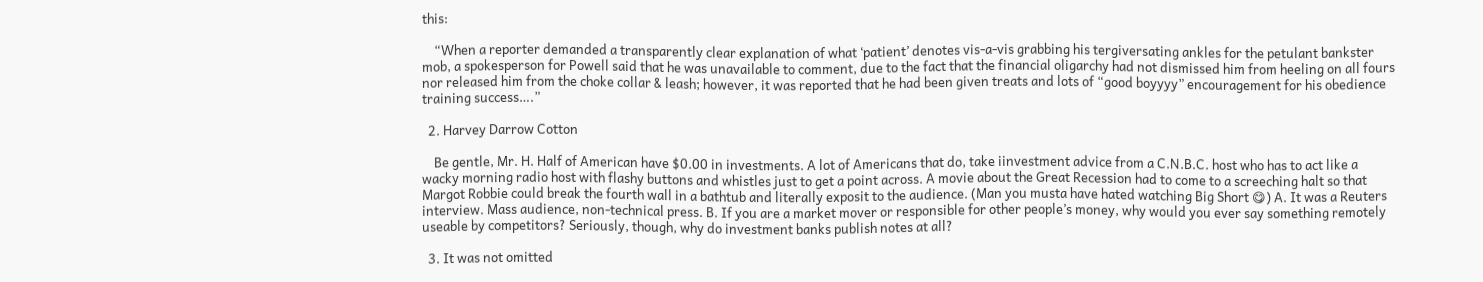this:

    “When a reporter demanded a transparently clear explanation of what ‘patient’ denotes vis-a-vis grabbing his tergiversating ankles for the petulant bankster mob, a spokesperson for Powell said that he was unavailable to comment, due to the fact that the financial oligarchy had not dismissed him from heeling on all fours nor released him from the choke collar & leash; however, it was reported that he had been given treats and lots of “good boyyyy” encouragement for his obedience training success….”

  2. Harvey Darrow Cotton

    Be gentle, Mr. H. Half of American have $0.00 in investments. A lot of Americans that do, take iinvestment advice from a C.N.B.C. host who has to act like a wacky morning radio host with flashy buttons and whistles just to get a point across. A movie about the Great Recession had to come to a screeching halt so that Margot Robbie could break the fourth wall in a bathtub and literally exposit to the audience. (Man you musta have hated watching Big Short 😋) A. It was a Reuters interview. Mass audience, non-technical press. B. If you are a market mover or responsible for other people’s money, why would you ever say something remotely useable by competitors? Seriously, though, why do investment banks publish notes at all?

  3. It was not omitted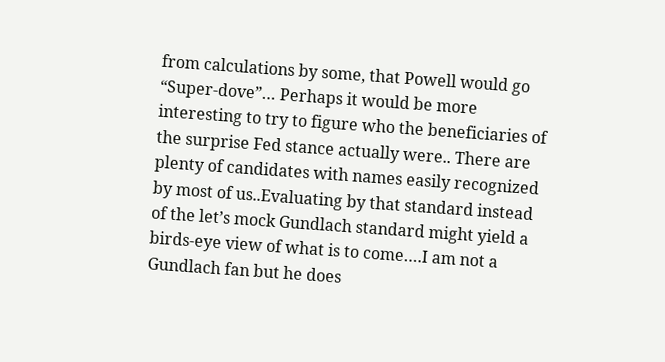from calculations by some, that Powell would go “Super-dove”… Perhaps it would be more interesting to try to figure who the beneficiaries of the surprise Fed stance actually were.. There are plenty of candidates with names easily recognized by most of us..Evaluating by that standard instead of the let’s mock Gundlach standard might yield a birds-eye view of what is to come….I am not a Gundlach fan but he does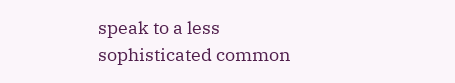speak to a less sophisticated common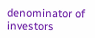denominator of investors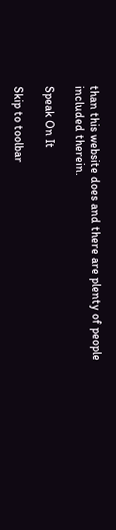than this website does and there are plenty of people included therein.

Speak On It

Skip to toolbar